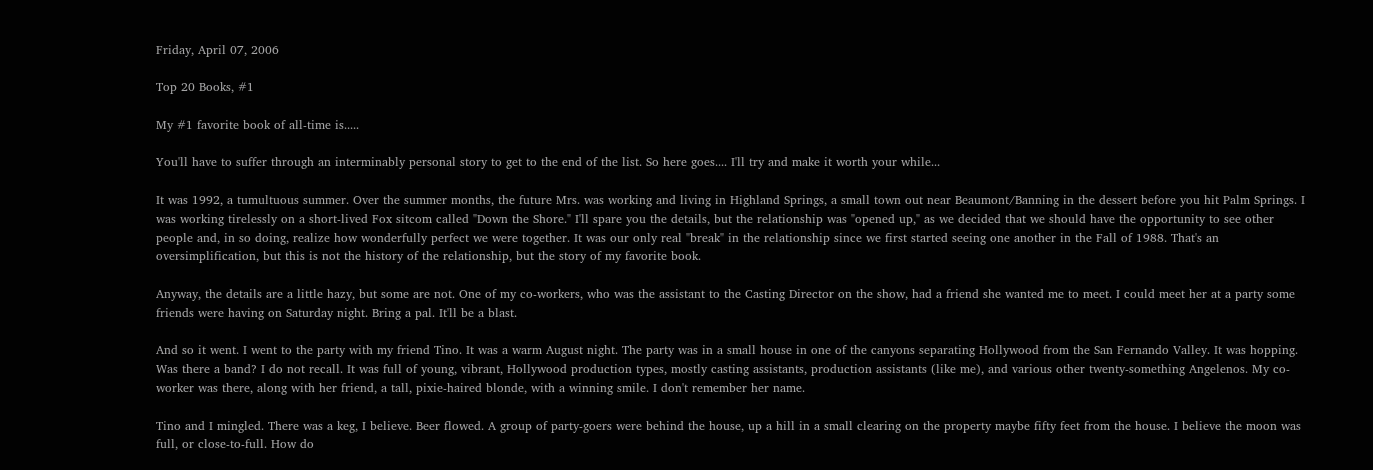Friday, April 07, 2006

Top 20 Books, #1

My #1 favorite book of all-time is.....

You'll have to suffer through an interminably personal story to get to the end of the list. So here goes.... I'll try and make it worth your while...

It was 1992, a tumultuous summer. Over the summer months, the future Mrs. was working and living in Highland Springs, a small town out near Beaumont/Banning in the dessert before you hit Palm Springs. I was working tirelessly on a short-lived Fox sitcom called "Down the Shore." I'll spare you the details, but the relationship was "opened up," as we decided that we should have the opportunity to see other people and, in so doing, realize how wonderfully perfect we were together. It was our only real "break" in the relationship since we first started seeing one another in the Fall of 1988. That's an oversimplification, but this is not the history of the relationship, but the story of my favorite book.

Anyway, the details are a little hazy, but some are not. One of my co-workers, who was the assistant to the Casting Director on the show, had a friend she wanted me to meet. I could meet her at a party some friends were having on Saturday night. Bring a pal. It'll be a blast.

And so it went. I went to the party with my friend Tino. It was a warm August night. The party was in a small house in one of the canyons separating Hollywood from the San Fernando Valley. It was hopping. Was there a band? I do not recall. It was full of young, vibrant, Hollywood production types, mostly casting assistants, production assistants (like me), and various other twenty-something Angelenos. My co-worker was there, along with her friend, a tall, pixie-haired blonde, with a winning smile. I don't remember her name.

Tino and I mingled. There was a keg, I believe. Beer flowed. A group of party-goers were behind the house, up a hill in a small clearing on the property maybe fifty feet from the house. I believe the moon was full, or close-to-full. How do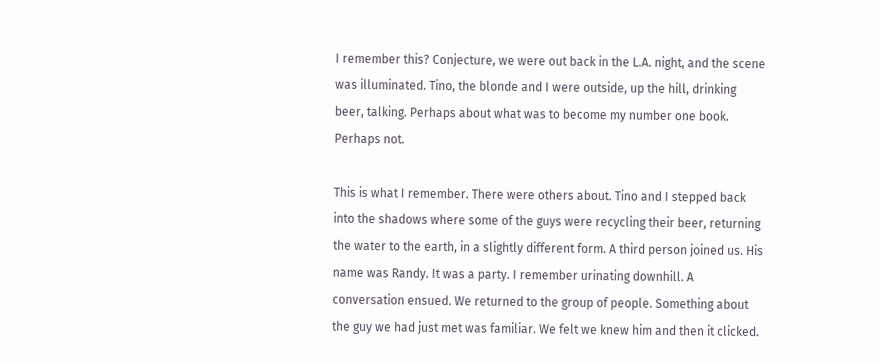I remember this? Conjecture, we were out back in the L.A. night, and the scene was illuminated. Tino, the blonde and I were outside, up the hill, drinking beer, talking. Perhaps about what was to become my number one book. Perhaps not.

This is what I remember. There were others about. Tino and I stepped back into the shadows where some of the guys were recycling their beer, returning the water to the earth, in a slightly different form. A third person joined us. His name was Randy. It was a party. I remember urinating downhill. A conversation ensued. We returned to the group of people. Something about the guy we had just met was familiar. We felt we knew him and then it clicked.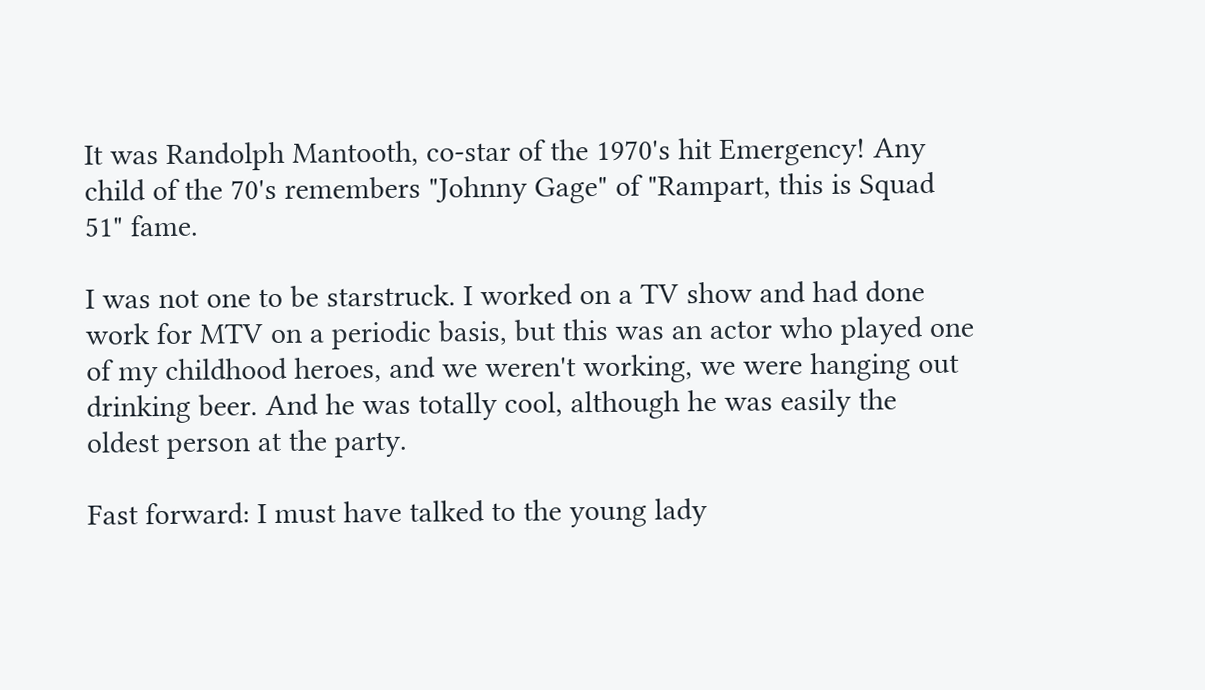It was Randolph Mantooth, co-star of the 1970's hit Emergency! Any child of the 70's remembers "Johnny Gage" of "Rampart, this is Squad 51" fame.

I was not one to be starstruck. I worked on a TV show and had done work for MTV on a periodic basis, but this was an actor who played one of my childhood heroes, and we weren't working, we were hanging out drinking beer. And he was totally cool, although he was easily the oldest person at the party.

Fast forward: I must have talked to the young lady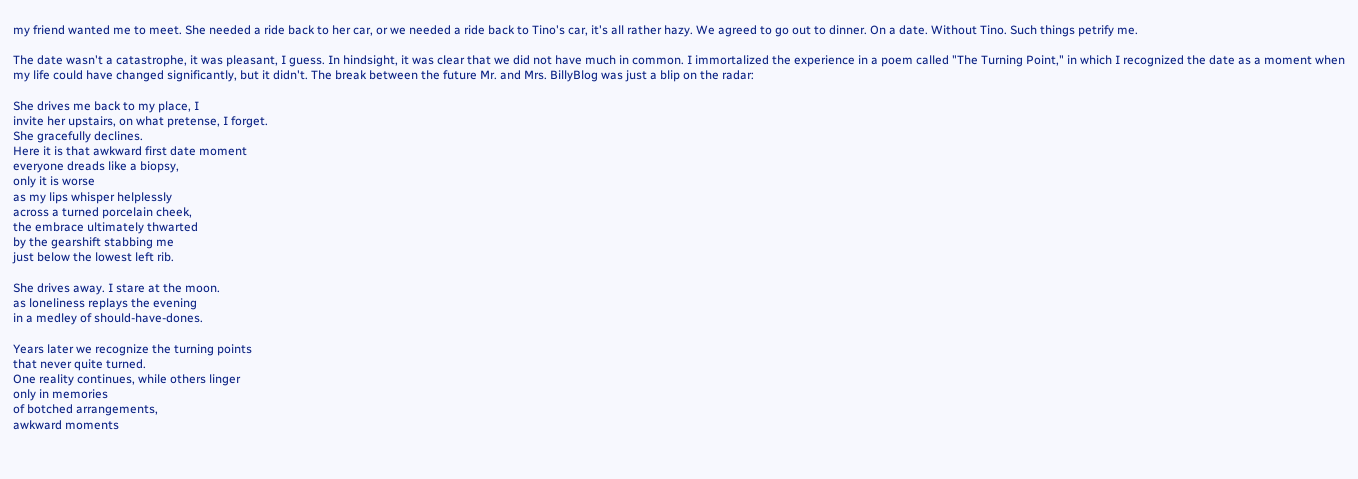my friend wanted me to meet. She needed a ride back to her car, or we needed a ride back to Tino's car, it's all rather hazy. We agreed to go out to dinner. On a date. Without Tino. Such things petrify me.

The date wasn't a catastrophe, it was pleasant, I guess. In hindsight, it was clear that we did not have much in common. I immortalized the experience in a poem called "The Turning Point," in which I recognized the date as a moment when my life could have changed significantly, but it didn't. The break between the future Mr. and Mrs. BillyBlog was just a blip on the radar:

She drives me back to my place, I
invite her upstairs, on what pretense, I forget.
She gracefully declines.
Here it is that awkward first date moment
everyone dreads like a biopsy,
only it is worse
as my lips whisper helplessly
across a turned porcelain cheek,
the embrace ultimately thwarted
by the gearshift stabbing me
just below the lowest left rib.

She drives away. I stare at the moon.
as loneliness replays the evening
in a medley of should-have-dones.

Years later we recognize the turning points
that never quite turned.
One reality continues, while others linger
only in memories
of botched arrangements,
awkward moments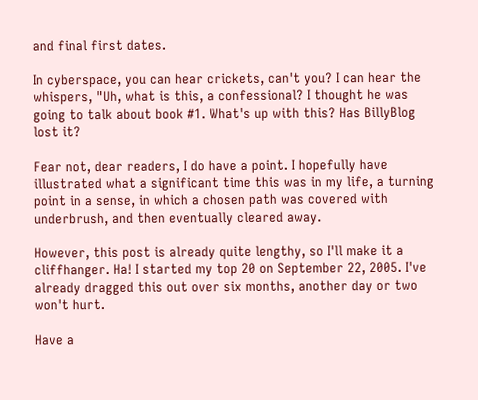and final first dates.

In cyberspace, you can hear crickets, can't you? I can hear the whispers, "Uh, what is this, a confessional? I thought he was going to talk about book #1. What's up with this? Has BillyBlog lost it?

Fear not, dear readers, I do have a point. I hopefully have illustrated what a significant time this was in my life, a turning point in a sense, in which a chosen path was covered with underbrush, and then eventually cleared away.

However, this post is already quite lengthy, so I'll make it a cliffhanger. Ha! I started my top 20 on September 22, 2005. I've already dragged this out over six months, another day or two won't hurt.

Have a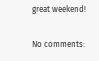great weekend!

No comments: